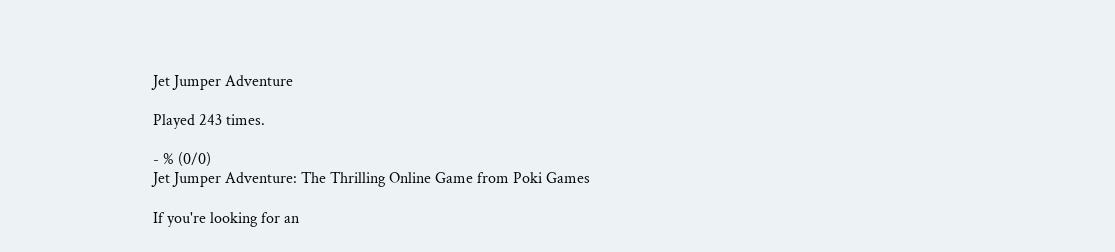Jet Jumper Adventure

Played 243 times.

- % (0/0)
Jet Jumper Adventure: The Thrilling Online Game from Poki Games

If you're looking for an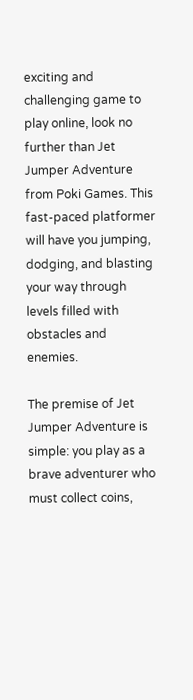exciting and challenging game to play online, look no further than Jet Jumper Adventure from Poki Games. This fast-paced platformer will have you jumping, dodging, and blasting your way through levels filled with obstacles and enemies.

The premise of Jet Jumper Adventure is simple: you play as a brave adventurer who must collect coins,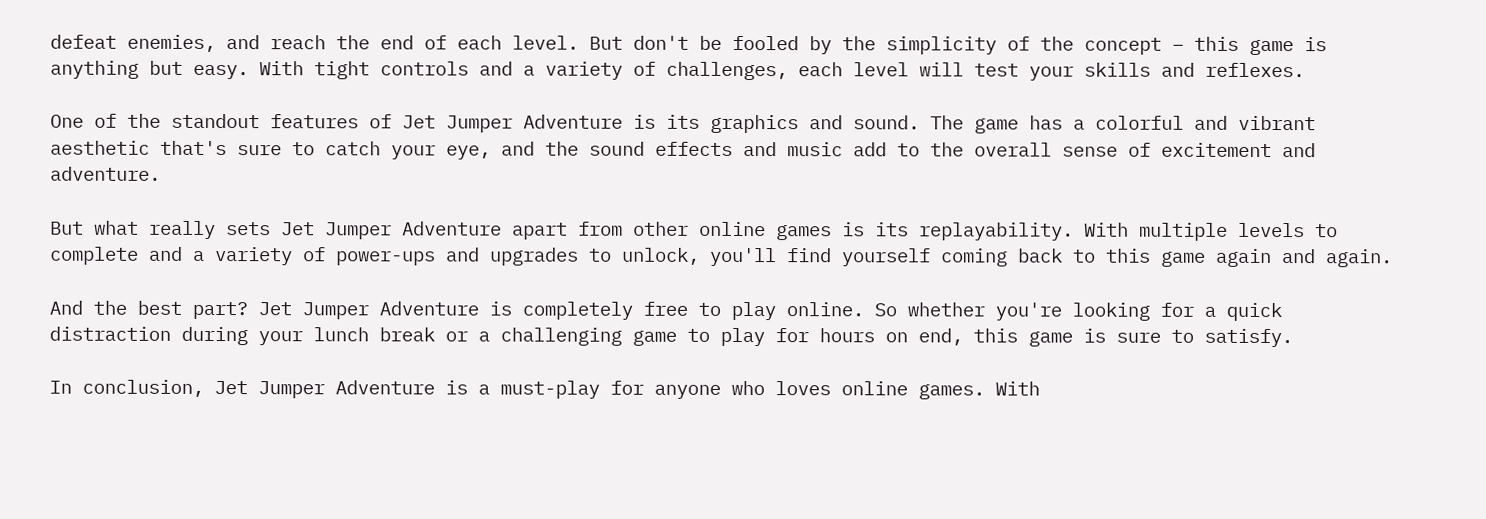defeat enemies, and reach the end of each level. But don't be fooled by the simplicity of the concept – this game is anything but easy. With tight controls and a variety of challenges, each level will test your skills and reflexes.

One of the standout features of Jet Jumper Adventure is its graphics and sound. The game has a colorful and vibrant aesthetic that's sure to catch your eye, and the sound effects and music add to the overall sense of excitement and adventure.

But what really sets Jet Jumper Adventure apart from other online games is its replayability. With multiple levels to complete and a variety of power-ups and upgrades to unlock, you'll find yourself coming back to this game again and again.

And the best part? Jet Jumper Adventure is completely free to play online. So whether you're looking for a quick distraction during your lunch break or a challenging game to play for hours on end, this game is sure to satisfy.

In conclusion, Jet Jumper Adventure is a must-play for anyone who loves online games. With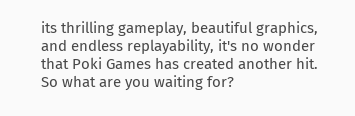its thrilling gameplay, beautiful graphics, and endless replayability, it's no wonder that Poki Games has created another hit. So what are you waiting for?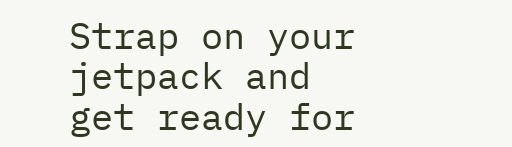Strap on your jetpack and get ready for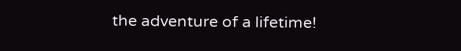the adventure of a lifetime!